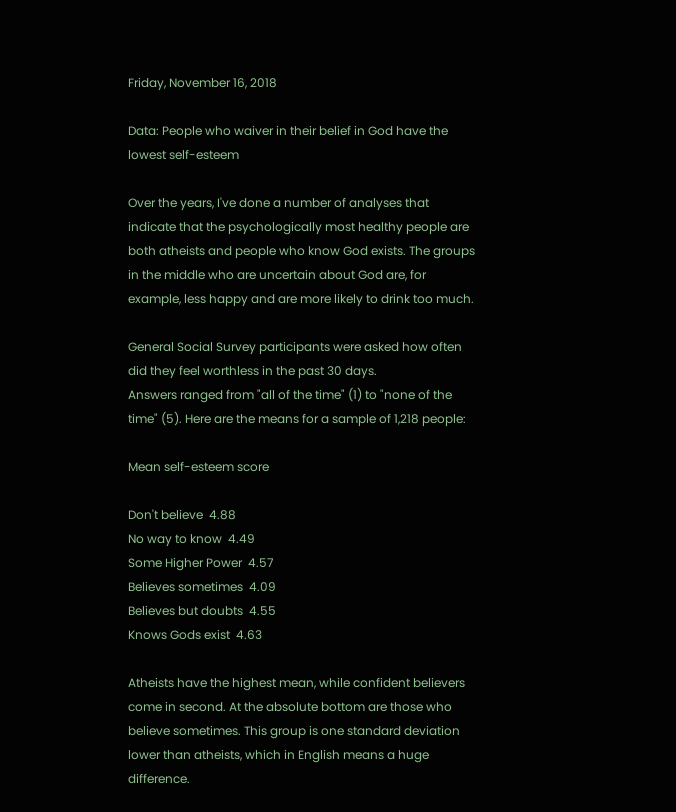Friday, November 16, 2018

Data: People who waiver in their belief in God have the lowest self-esteem

Over the years, I've done a number of analyses that indicate that the psychologically most healthy people are both atheists and people who know God exists. The groups in the middle who are uncertain about God are, for example, less happy and are more likely to drink too much.

General Social Survey participants were asked how often did they feel worthless in the past 30 days.
Answers ranged from "all of the time" (1) to "none of the time" (5). Here are the means for a sample of 1,218 people:

Mean self-esteem score

Don't believe  4.88
No way to know  4.49
Some Higher Power  4.57
Believes sometimes  4.09
Believes but doubts  4.55
Knows Gods exist  4.63

Atheists have the highest mean, while confident believers come in second. At the absolute bottom are those who believe sometimes. This group is one standard deviation lower than atheists, which in English means a huge difference.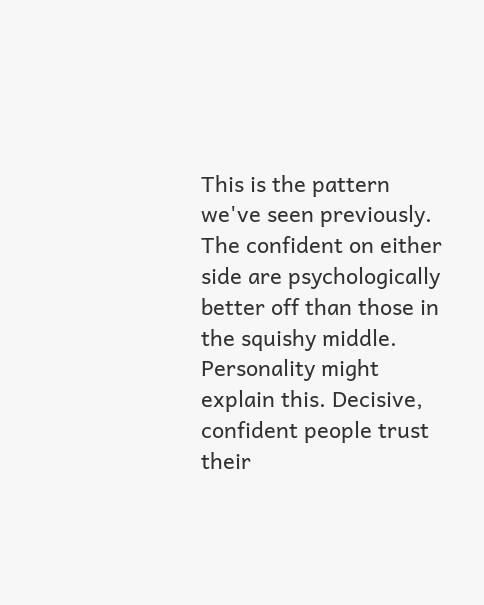This is the pattern we've seen previously. The confident on either side are psychologically better off than those in the squishy middle. Personality might explain this. Decisive, confident people trust their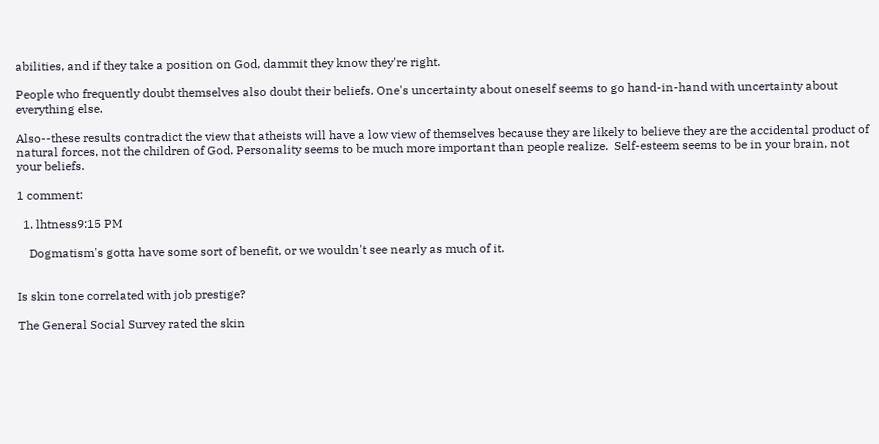abilities, and if they take a position on God, dammit they know they're right.

People who frequently doubt themselves also doubt their beliefs. One's uncertainty about oneself seems to go hand-in-hand with uncertainty about everything else.

Also--these results contradict the view that atheists will have a low view of themselves because they are likely to believe they are the accidental product of natural forces, not the children of God. Personality seems to be much more important than people realize.  Self-esteem seems to be in your brain, not your beliefs.

1 comment:

  1. lhtness9:15 PM

    Dogmatism's gotta have some sort of benefit, or we wouldn't see nearly as much of it.


Is skin tone correlated with job prestige?

The General Social Survey rated the skin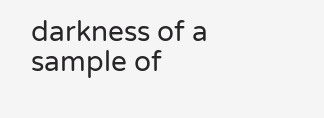darkness of a sample of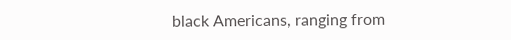black Americans, ranging from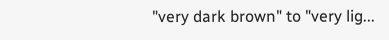"very dark brown" to "very lig...